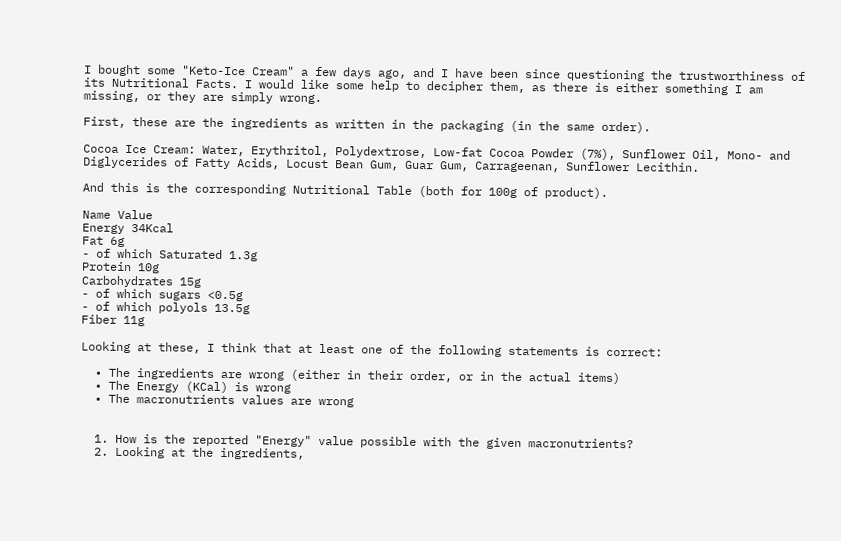I bought some "Keto-Ice Cream" a few days ago, and I have been since questioning the trustworthiness of its Nutritional Facts. I would like some help to decipher them, as there is either something I am missing, or they are simply wrong.

First, these are the ingredients as written in the packaging (in the same order).

Cocoa Ice Cream: Water, Erythritol, Polydextrose, Low-fat Cocoa Powder (7%), Sunflower Oil, Mono- and Diglycerides of Fatty Acids, Locust Bean Gum, Guar Gum, Carrageenan, Sunflower Lecithin.

And this is the corresponding Nutritional Table (both for 100g of product).

Name Value
Energy 34Kcal
Fat 6g
- of which Saturated 1.3g
Protein 10g
Carbohydrates 15g
- of which sugars <0.5g
- of which polyols 13.5g
Fiber 11g

Looking at these, I think that at least one of the following statements is correct:

  • The ingredients are wrong (either in their order, or in the actual items)
  • The Energy (KCal) is wrong
  • The macronutrients values are wrong


  1. How is the reported "Energy" value possible with the given macronutrients?
  2. Looking at the ingredients,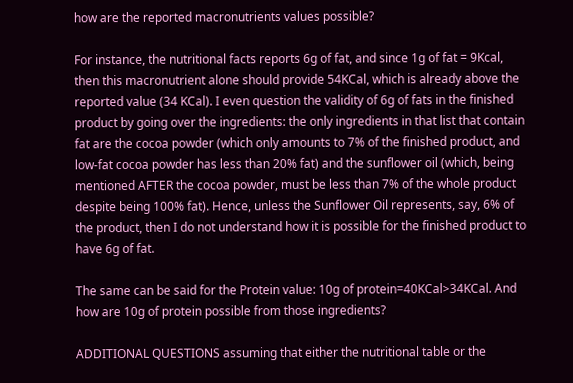how are the reported macronutrients values possible?

For instance, the nutritional facts reports 6g of fat, and since 1g of fat = 9Kcal, then this macronutrient alone should provide 54KCal, which is already above the reported value (34 KCal). I even question the validity of 6g of fats in the finished product by going over the ingredients: the only ingredients in that list that contain fat are the cocoa powder (which only amounts to 7% of the finished product, and low-fat cocoa powder has less than 20% fat) and the sunflower oil (which, being mentioned AFTER the cocoa powder, must be less than 7% of the whole product despite being 100% fat). Hence, unless the Sunflower Oil represents, say, 6% of the product, then I do not understand how it is possible for the finished product to have 6g of fat.

The same can be said for the Protein value: 10g of protein=40KCal>34KCal. And how are 10g of protein possible from those ingredients?

ADDITIONAL QUESTIONS assuming that either the nutritional table or the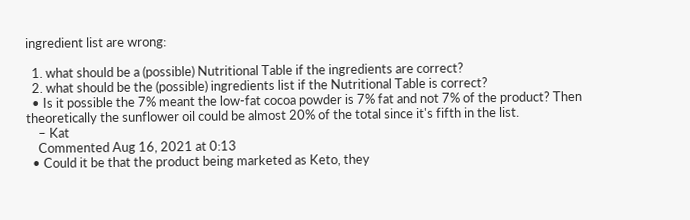ingredient list are wrong:

  1. what should be a (possible) Nutritional Table if the ingredients are correct?
  2. what should be the (possible) ingredients list if the Nutritional Table is correct?
  • Is it possible the 7% meant the low-fat cocoa powder is 7% fat and not 7% of the product? Then theoretically the sunflower oil could be almost 20% of the total since it's fifth in the list.
    – Kat
    Commented Aug 16, 2021 at 0:13
  • Could it be that the product being marketed as Keto, they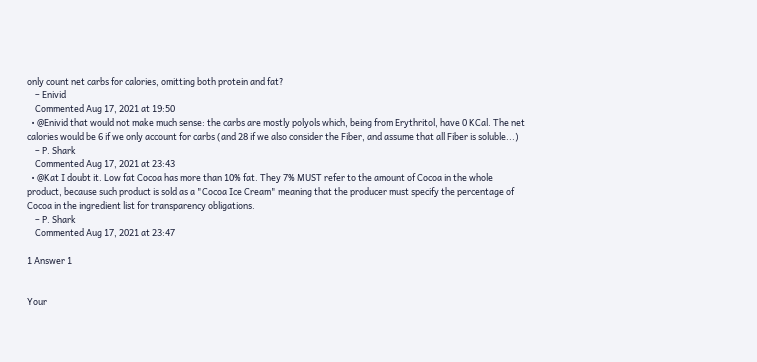only count net carbs for calories, omitting both protein and fat?
    – Enivid
    Commented Aug 17, 2021 at 19:50
  • @Enivid that would not make much sense: the carbs are mostly polyols which, being from Erythritol, have 0 KCal. The net calories would be 6 if we only account for carbs (and 28 if we also consider the Fiber, and assume that all Fiber is soluble...)
    – P. Shark
    Commented Aug 17, 2021 at 23:43
  • @Kat I doubt it. Low fat Cocoa has more than 10% fat. They 7% MUST refer to the amount of Cocoa in the whole product, because such product is sold as a "Cocoa Ice Cream" meaning that the producer must specify the percentage of Cocoa in the ingredient list for transparency obligations.
    – P. Shark
    Commented Aug 17, 2021 at 23:47

1 Answer 1


Your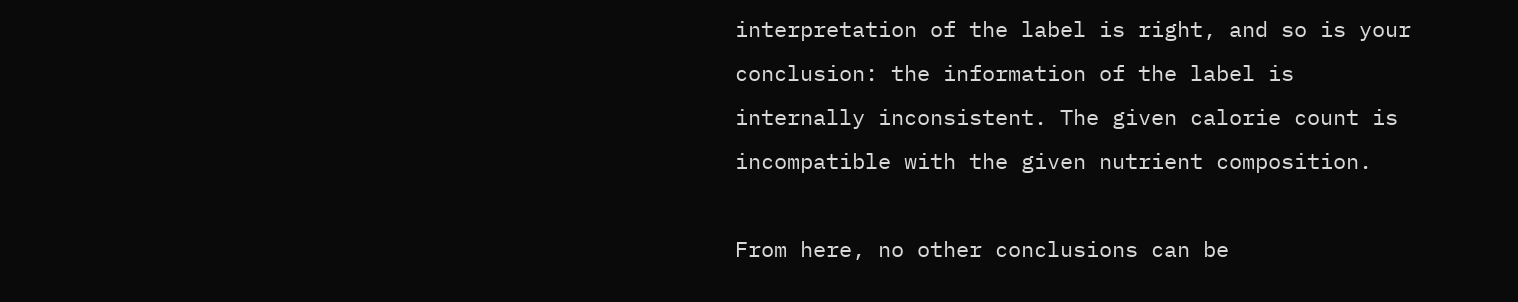interpretation of the label is right, and so is your conclusion: the information of the label is internally inconsistent. The given calorie count is incompatible with the given nutrient composition.

From here, no other conclusions can be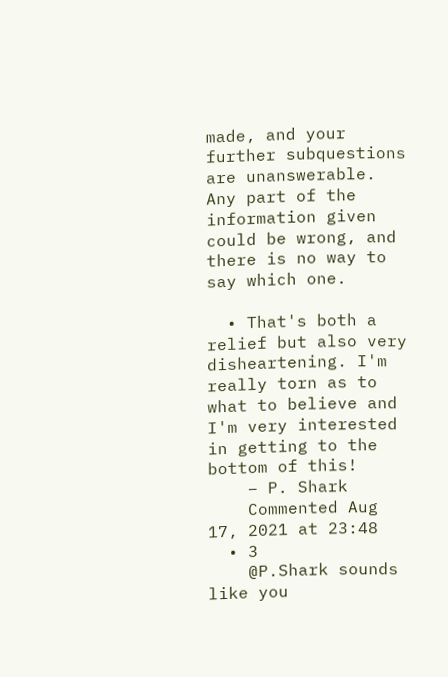made, and your further subquestions are unanswerable. Any part of the information given could be wrong, and there is no way to say which one.

  • That's both a relief but also very disheartening. I'm really torn as to what to believe and I'm very interested in getting to the bottom of this!
    – P. Shark
    Commented Aug 17, 2021 at 23:48
  • 3
    @P.Shark sounds like you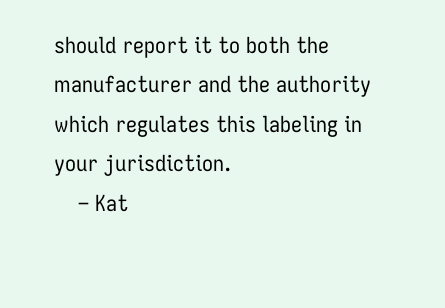should report it to both the manufacturer and the authority which regulates this labeling in your jurisdiction.
    – Kat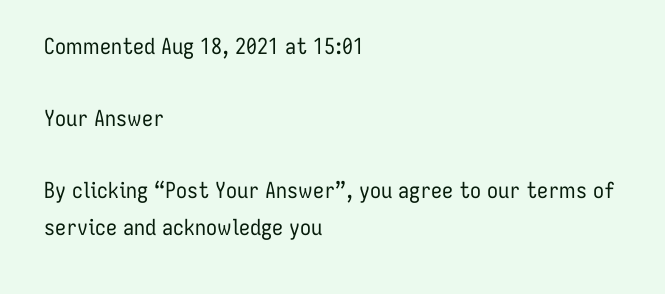Commented Aug 18, 2021 at 15:01

Your Answer

By clicking “Post Your Answer”, you agree to our terms of service and acknowledge you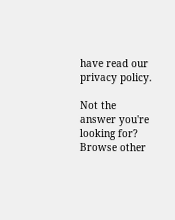have read our privacy policy.

Not the answer you're looking for? Browse other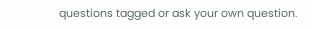questions tagged or ask your own question.